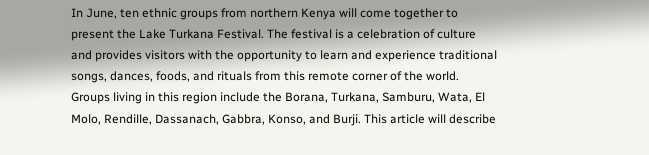In June, ten ethnic groups from northern Kenya will come together to present the Lake Turkana Festival. The festival is a celebration of culture and provides visitors with the opportunity to learn and experience traditional songs, dances, foods, and rituals from this remote corner of the world. Groups living in this region include the Borana, Turkana, Samburu, Wata, El Molo, Rendille, Dassanach, Gabbra, Konso, and Burji. This article will describe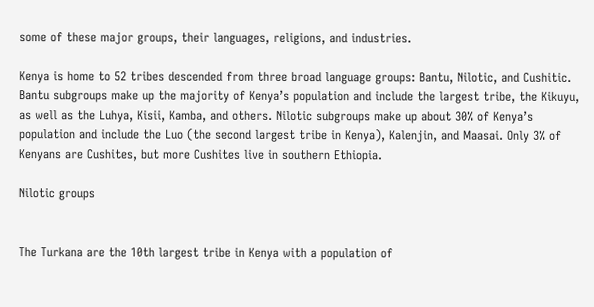some of these major groups, their languages, religions, and industries.

Kenya is home to 52 tribes descended from three broad language groups: Bantu, Nilotic, and Cushitic. Bantu subgroups make up the majority of Kenya’s population and include the largest tribe, the Kikuyu, as well as the Luhya, Kisii, Kamba, and others. Nilotic subgroups make up about 30% of Kenya’s population and include the Luo (the second largest tribe in Kenya), Kalenjin, and Maasai. Only 3% of Kenyans are Cushites, but more Cushites live in southern Ethiopia.

Nilotic groups


The Turkana are the 10th largest tribe in Kenya with a population of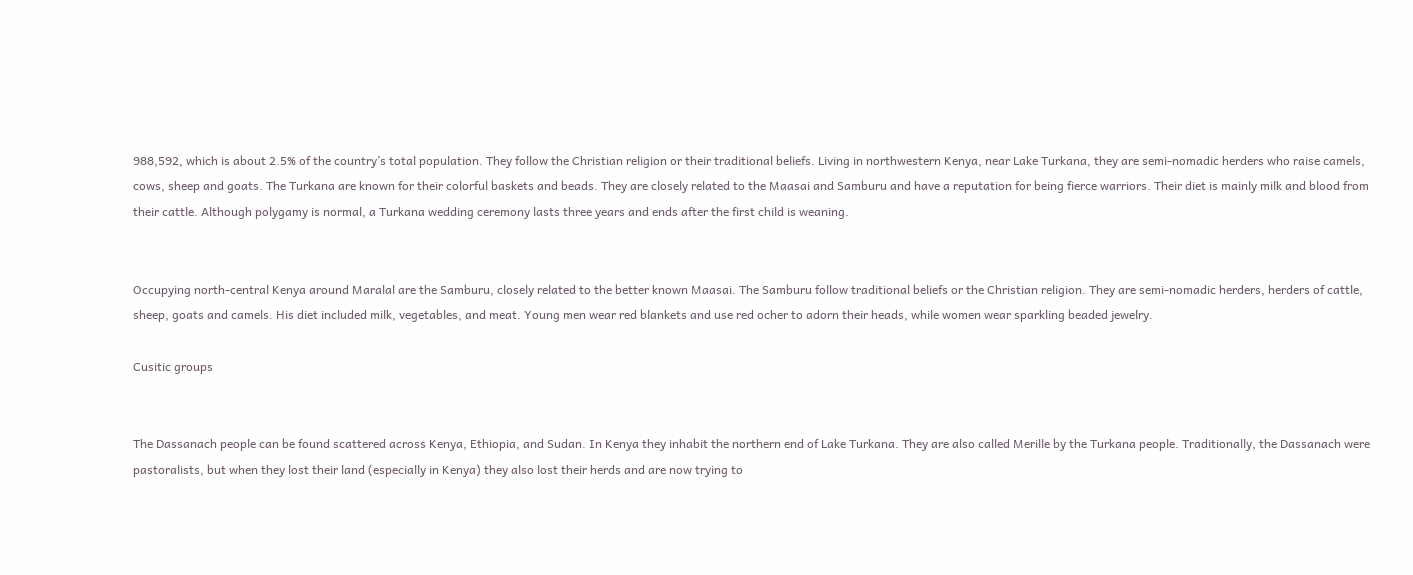988,592, which is about 2.5% of the country’s total population. They follow the Christian religion or their traditional beliefs. Living in northwestern Kenya, near Lake Turkana, they are semi-nomadic herders who raise camels, cows, sheep and goats. The Turkana are known for their colorful baskets and beads. They are closely related to the Maasai and Samburu and have a reputation for being fierce warriors. Their diet is mainly milk and blood from their cattle. Although polygamy is normal, a Turkana wedding ceremony lasts three years and ends after the first child is weaning.


Occupying north-central Kenya around Maralal are the Samburu, closely related to the better known Maasai. The Samburu follow traditional beliefs or the Christian religion. They are semi-nomadic herders, herders of cattle, sheep, goats and camels. His diet included milk, vegetables, and meat. Young men wear red blankets and use red ocher to adorn their heads, while women wear sparkling beaded jewelry.

Cusitic groups


The Dassanach people can be found scattered across Kenya, Ethiopia, and Sudan. In Kenya they inhabit the northern end of Lake Turkana. They are also called Merille by the Turkana people. Traditionally, the Dassanach were pastoralists, but when they lost their land (especially in Kenya) they also lost their herds and are now trying to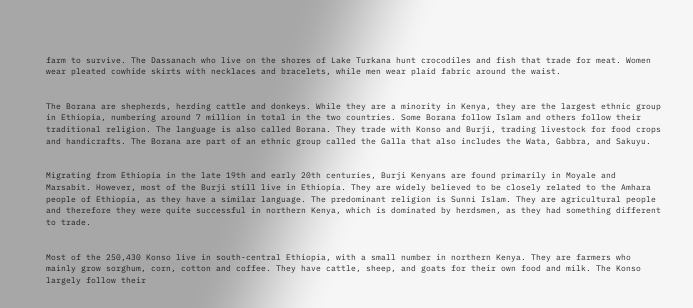farm to survive. The Dassanach who live on the shores of Lake Turkana hunt crocodiles and fish that trade for meat. Women wear pleated cowhide skirts with necklaces and bracelets, while men wear plaid fabric around the waist.


The Borana are shepherds, herding cattle and donkeys. While they are a minority in Kenya, they are the largest ethnic group in Ethiopia, numbering around 7 million in total in the two countries. Some Borana follow Islam and others follow their traditional religion. The language is also called Borana. They trade with Konso and Burji, trading livestock for food crops and handicrafts. The Borana are part of an ethnic group called the Galla that also includes the Wata, Gabbra, and Sakuyu.


Migrating from Ethiopia in the late 19th and early 20th centuries, Burji Kenyans are found primarily in Moyale and Marsabit. However, most of the Burji still live in Ethiopia. They are widely believed to be closely related to the Amhara people of Ethiopia, as they have a similar language. The predominant religion is Sunni Islam. They are agricultural people and therefore they were quite successful in northern Kenya, which is dominated by herdsmen, as they had something different to trade.


Most of the 250,430 Konso live in south-central Ethiopia, with a small number in northern Kenya. They are farmers who mainly grow sorghum, corn, cotton and coffee. They have cattle, sheep, and goats for their own food and milk. The Konso largely follow their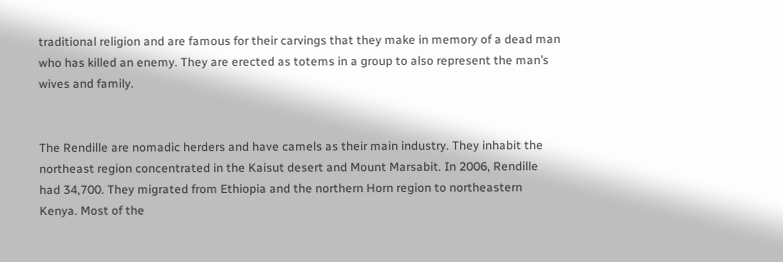traditional religion and are famous for their carvings that they make in memory of a dead man who has killed an enemy. They are erected as totems in a group to also represent the man’s wives and family.


The Rendille are nomadic herders and have camels as their main industry. They inhabit the northeast region concentrated in the Kaisut desert and Mount Marsabit. In 2006, Rendille had 34,700. They migrated from Ethiopia and the northern Horn region to northeastern Kenya. Most of the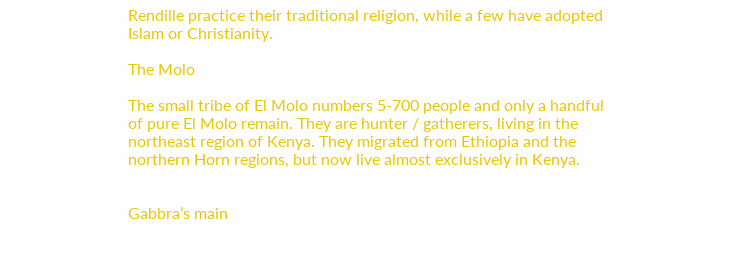Rendille practice their traditional religion, while a few have adopted Islam or Christianity.

The Molo

The small tribe of El Molo numbers 5-700 people and only a handful of pure El Molo remain. They are hunter / gatherers, living in the northeast region of Kenya. They migrated from Ethiopia and the northern Horn regions, but now live almost exclusively in Kenya.


Gabbra’s main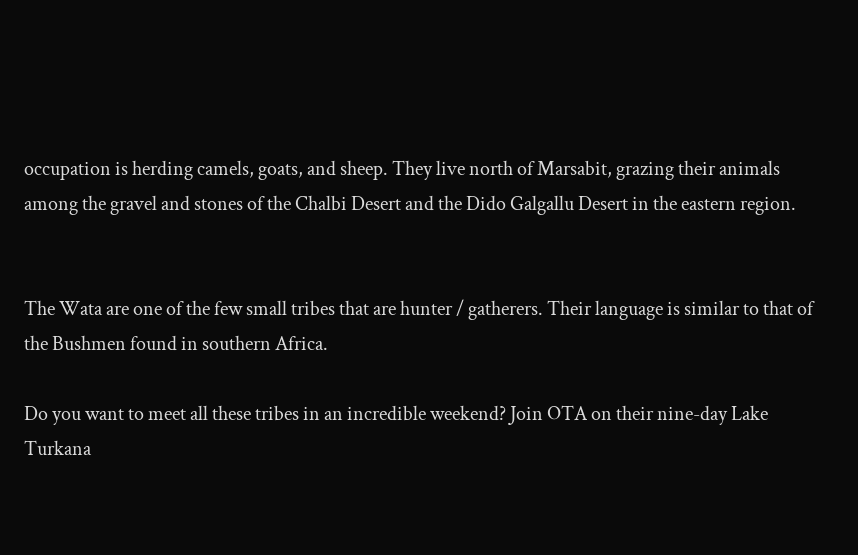occupation is herding camels, goats, and sheep. They live north of Marsabit, grazing their animals among the gravel and stones of the Chalbi Desert and the Dido Galgallu Desert in the eastern region.


The Wata are one of the few small tribes that are hunter / gatherers. Their language is similar to that of the Bushmen found in southern Africa.

Do you want to meet all these tribes in an incredible weekend? Join OTA on their nine-day Lake Turkana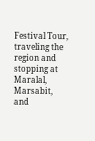Festival Tour, traveling the region and stopping at Maralal, Marsabit, and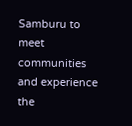Samburu to meet communities and experience the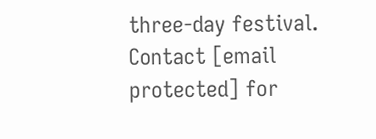three-day festival. Contact [email protected] for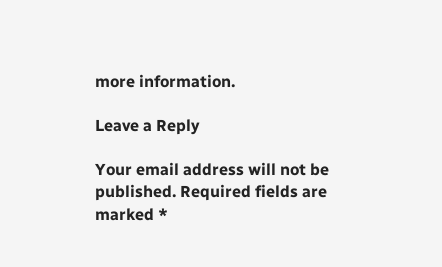more information.

Leave a Reply

Your email address will not be published. Required fields are marked *